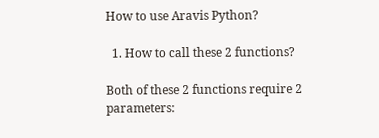How to use Aravis Python?

  1. How to call these 2 functions?

Both of these 2 functions require 2 parameters: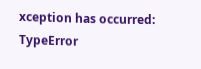xception has occurred: TypeError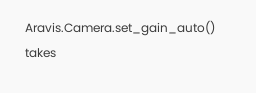Aravis.Camera.set_gain_auto() takes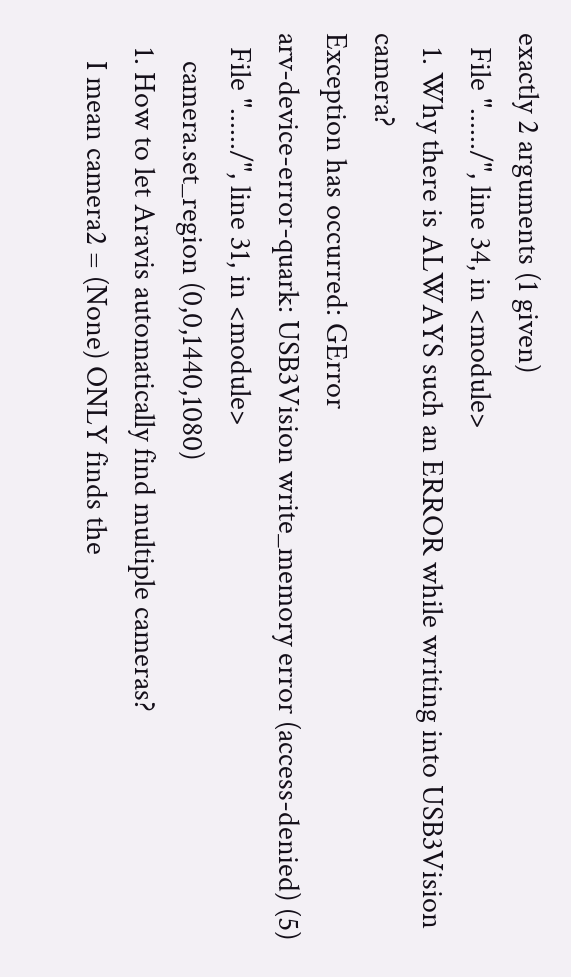exactly 2 arguments (1 given)
  File "....../", line 34, in <module>
  1. Why there is ALWAYS such an ERROR while writing into USB3Vision camera?
Exception has occurred: GError
arv-device-error-quark: USB3Vision write_memory error (access-denied) (5)
  File "....../", line 31, in <module>
    camera.set_region (0,0,1440,1080)
  1. How to let Aravis automatically find multiple cameras?
    I mean camera2 = (None) ONLY finds the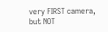very FIRST camera, but NOT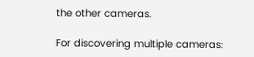the other cameras.

For discovering multiple cameras: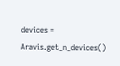devices = Aravis.get_n_devices()